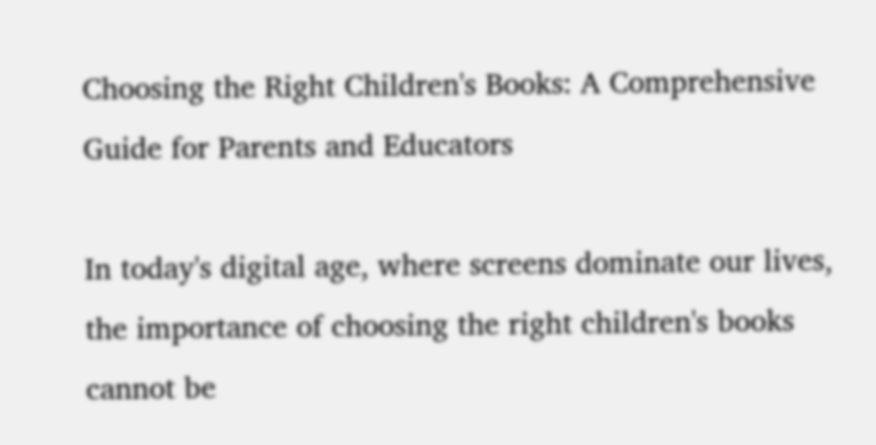Choosing the Right Children's Books: A Comprehensive Guide for Parents and Educators

In today's digital age, where screens dominate our lives, the importance of choosing the right children's books cannot be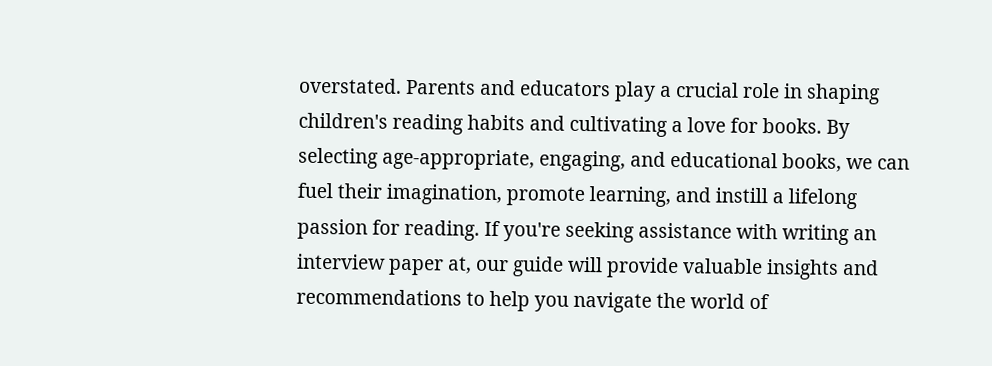overstated. Parents and educators play a crucial role in shaping children's reading habits and cultivating a love for books. By selecting age-appropriate, engaging, and educational books, we can fuel their imagination, promote learning, and instill a lifelong passion for reading. If you're seeking assistance with writing an interview paper at, our guide will provide valuable insights and recommendations to help you navigate the world of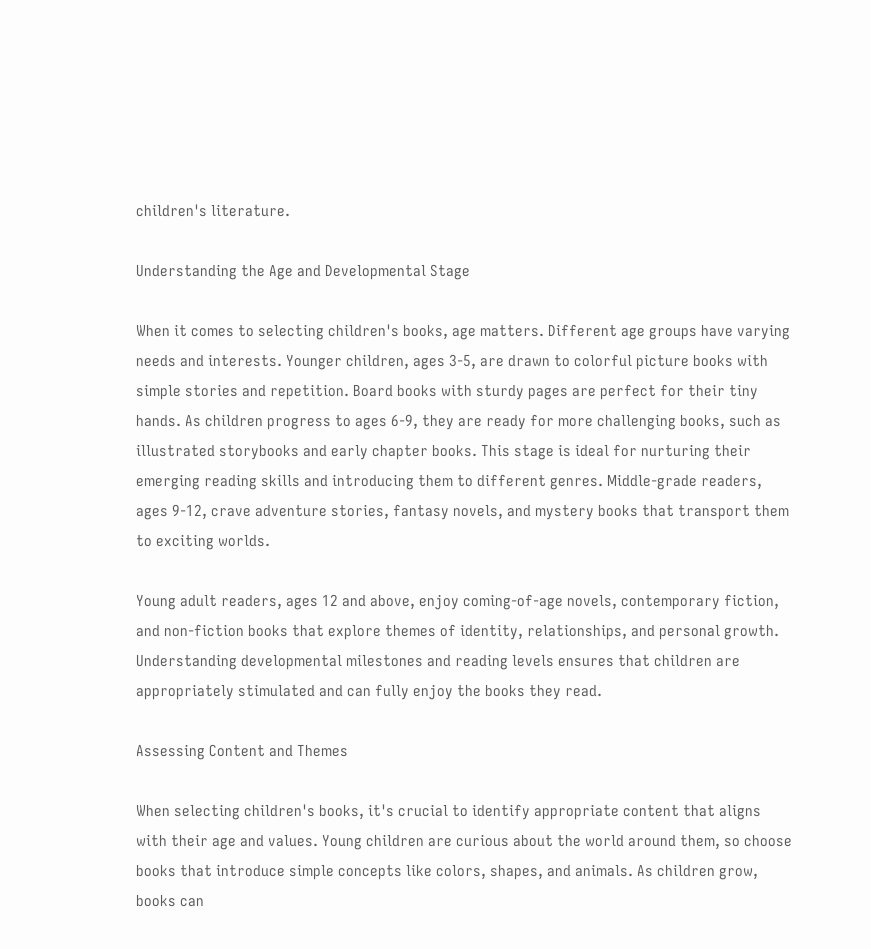children's literature.

Understanding the Age and Developmental Stage

When it comes to selecting children's books, age matters. Different age groups have varying needs and interests. Younger children, ages 3-5, are drawn to colorful picture books with simple stories and repetition. Board books with sturdy pages are perfect for their tiny hands. As children progress to ages 6-9, they are ready for more challenging books, such as illustrated storybooks and early chapter books. This stage is ideal for nurturing their emerging reading skills and introducing them to different genres. Middle-grade readers, ages 9-12, crave adventure stories, fantasy novels, and mystery books that transport them to exciting worlds.

Young adult readers, ages 12 and above, enjoy coming-of-age novels, contemporary fiction, and non-fiction books that explore themes of identity, relationships, and personal growth. Understanding developmental milestones and reading levels ensures that children are appropriately stimulated and can fully enjoy the books they read.

Assessing Content and Themes

When selecting children's books, it's crucial to identify appropriate content that aligns with their age and values. Young children are curious about the world around them, so choose books that introduce simple concepts like colors, shapes, and animals. As children grow, books can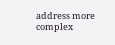address more complex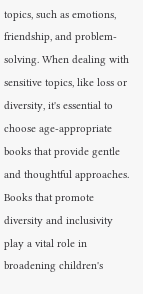topics, such as emotions, friendship, and problem-solving. When dealing with sensitive topics, like loss or diversity, it's essential to choose age-appropriate books that provide gentle and thoughtful approaches. Books that promote diversity and inclusivity play a vital role in broadening children's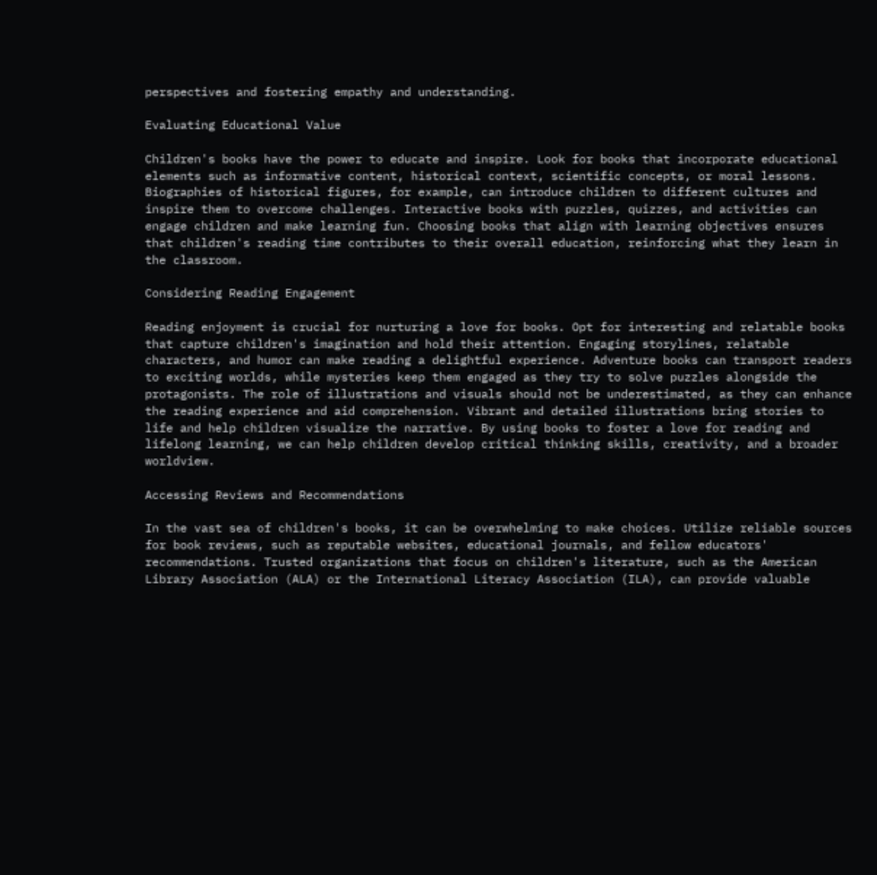perspectives and fostering empathy and understanding.

Evaluating Educational Value

Children's books have the power to educate and inspire. Look for books that incorporate educational elements such as informative content, historical context, scientific concepts, or moral lessons. Biographies of historical figures, for example, can introduce children to different cultures and inspire them to overcome challenges. Interactive books with puzzles, quizzes, and activities can engage children and make learning fun. Choosing books that align with learning objectives ensures that children's reading time contributes to their overall education, reinforcing what they learn in the classroom.

Considering Reading Engagement

Reading enjoyment is crucial for nurturing a love for books. Opt for interesting and relatable books that capture children's imagination and hold their attention. Engaging storylines, relatable characters, and humor can make reading a delightful experience. Adventure books can transport readers to exciting worlds, while mysteries keep them engaged as they try to solve puzzles alongside the protagonists. The role of illustrations and visuals should not be underestimated, as they can enhance the reading experience and aid comprehension. Vibrant and detailed illustrations bring stories to life and help children visualize the narrative. By using books to foster a love for reading and lifelong learning, we can help children develop critical thinking skills, creativity, and a broader worldview.

Accessing Reviews and Recommendations

In the vast sea of children's books, it can be overwhelming to make choices. Utilize reliable sources for book reviews, such as reputable websites, educational journals, and fellow educators' recommendations. Trusted organizations that focus on children's literature, such as the American Library Association (ALA) or the International Literacy Association (ILA), can provide valuable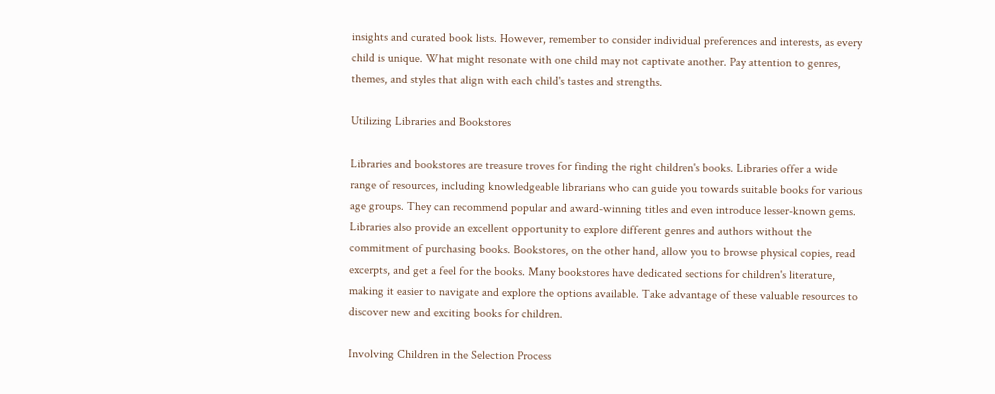insights and curated book lists. However, remember to consider individual preferences and interests, as every child is unique. What might resonate with one child may not captivate another. Pay attention to genres, themes, and styles that align with each child's tastes and strengths.

Utilizing Libraries and Bookstores

Libraries and bookstores are treasure troves for finding the right children's books. Libraries offer a wide range of resources, including knowledgeable librarians who can guide you towards suitable books for various age groups. They can recommend popular and award-winning titles and even introduce lesser-known gems. Libraries also provide an excellent opportunity to explore different genres and authors without the commitment of purchasing books. Bookstores, on the other hand, allow you to browse physical copies, read excerpts, and get a feel for the books. Many bookstores have dedicated sections for children's literature, making it easier to navigate and explore the options available. Take advantage of these valuable resources to discover new and exciting books for children.

Involving Children in the Selection Process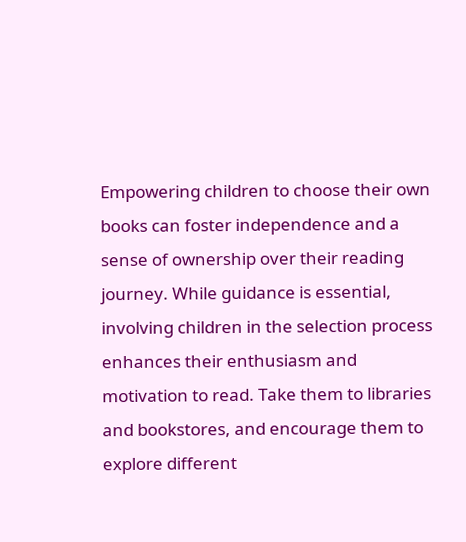Empowering children to choose their own books can foster independence and a sense of ownership over their reading journey. While guidance is essential, involving children in the selection process enhances their enthusiasm and motivation to read. Take them to libraries and bookstores, and encourage them to explore different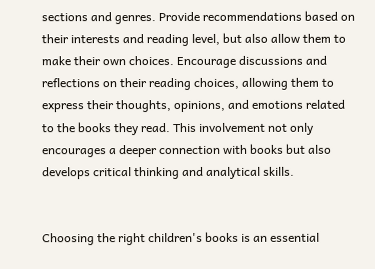sections and genres. Provide recommendations based on their interests and reading level, but also allow them to make their own choices. Encourage discussions and reflections on their reading choices, allowing them to express their thoughts, opinions, and emotions related to the books they read. This involvement not only encourages a deeper connection with books but also develops critical thinking and analytical skills.


Choosing the right children's books is an essential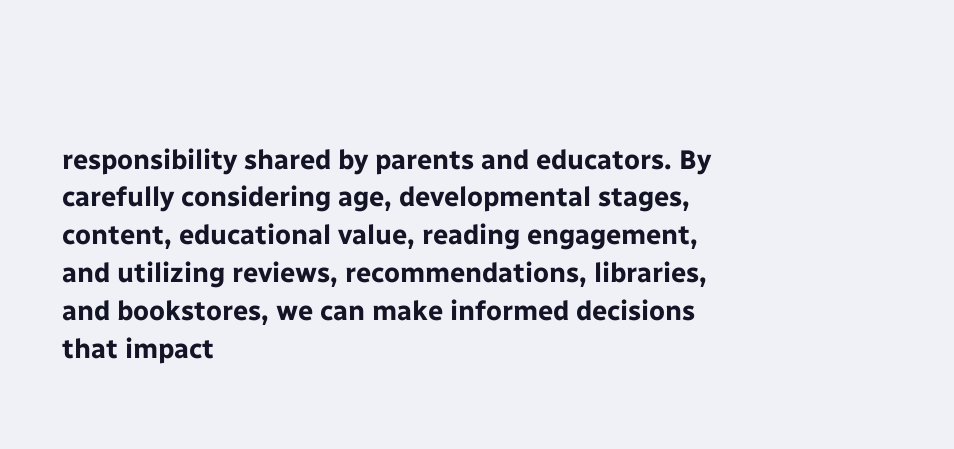responsibility shared by parents and educators. By carefully considering age, developmental stages, content, educational value, reading engagement, and utilizing reviews, recommendations, libraries, and bookstores, we can make informed decisions that impact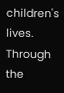children's lives. Through the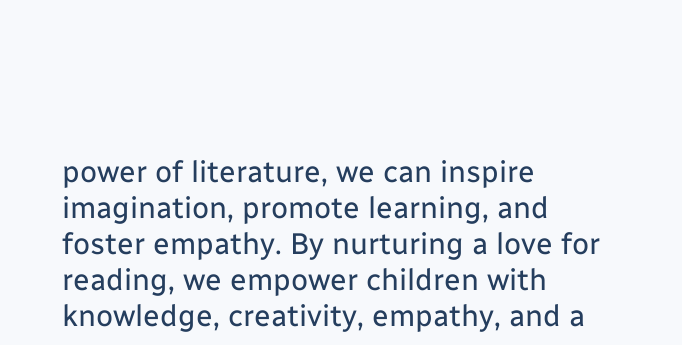power of literature, we can inspire imagination, promote learning, and foster empathy. By nurturing a love for reading, we empower children with knowledge, creativity, empathy, and a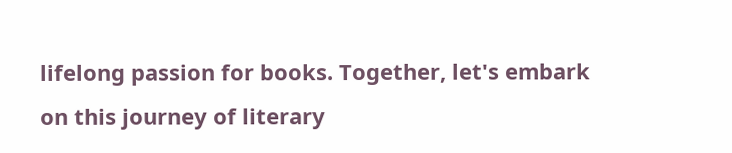lifelong passion for books. Together, let's embark on this journey of literary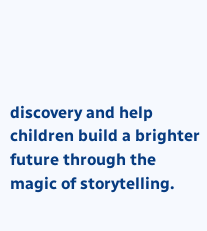discovery and help children build a brighter future through the magic of storytelling.